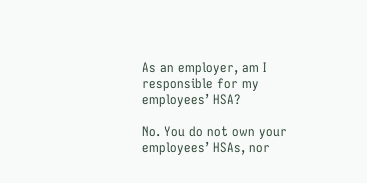As an employer, am I responsible for my employees’ HSA?

No. You do not own your employees’ HSAs, nor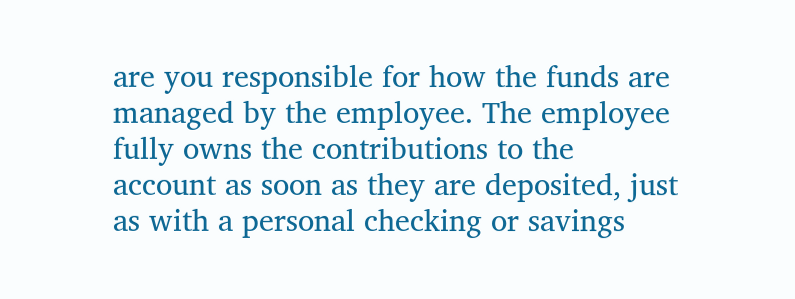are you responsible for how the funds are managed by the employee. The employee fully owns the contributions to the account as soon as they are deposited, just as with a personal checking or savings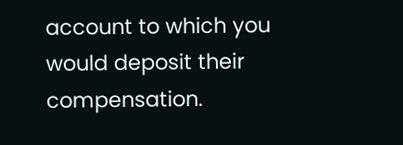account to which you would deposit their compensation.